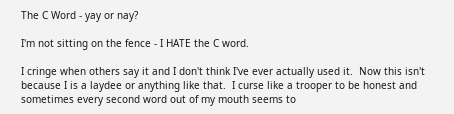The C Word - yay or nay?

I'm not sitting on the fence - I HATE the C word.

I cringe when others say it and I don't think I've ever actually used it.  Now this isn't because I is a laydee or anything like that.  I curse like a trooper to be honest and sometimes every second word out of my mouth seems to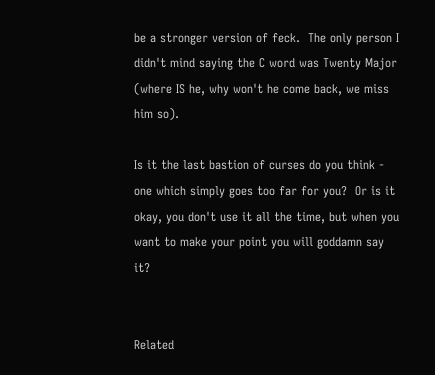be a stronger version of feck.  The only person I didn't mind saying the C word was Twenty Major (where IS he, why won't he come back, we miss him so).

Is it the last bastion of curses do you think - one which simply goes too far for you?  Or is it okay, you don't use it all the time, but when you want to make your point you will goddamn say it?


Related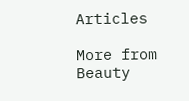Articles

More from Beauty